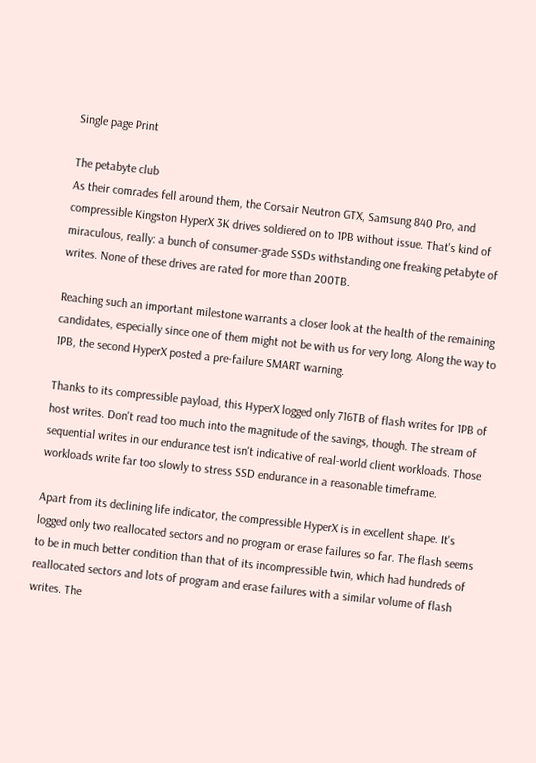Single page Print

The petabyte club
As their comrades fell around them, the Corsair Neutron GTX, Samsung 840 Pro, and compressible Kingston HyperX 3K drives soldiered on to 1PB without issue. That's kind of miraculous, really: a bunch of consumer-grade SSDs withstanding one freaking petabyte of writes. None of these drives are rated for more than 200TB.

Reaching such an important milestone warrants a closer look at the health of the remaining candidates, especially since one of them might not be with us for very long. Along the way to 1PB, the second HyperX posted a pre-failure SMART warning.

Thanks to its compressible payload, this HyperX logged only 716TB of flash writes for 1PB of host writes. Don't read too much into the magnitude of the savings, though. The stream of sequential writes in our endurance test isn't indicative of real-world client workloads. Those workloads write far too slowly to stress SSD endurance in a reasonable timeframe.

Apart from its declining life indicator, the compressible HyperX is in excellent shape. It's logged only two reallocated sectors and no program or erase failures so far. The flash seems to be in much better condition than that of its incompressible twin, which had hundreds of reallocated sectors and lots of program and erase failures with a similar volume of flash writes. The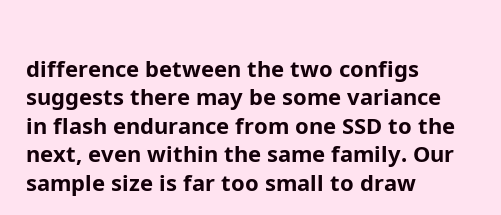difference between the two configs suggests there may be some variance in flash endurance from one SSD to the next, even within the same family. Our sample size is far too small to draw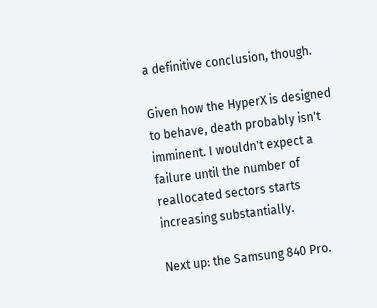a definitive conclusion, though.

Given how the HyperX is designed to behave, death probably isn't imminent. I wouldn't expect a failure until the number of reallocated sectors starts increasing substantially.

Next up: the Samsung 840 Pro.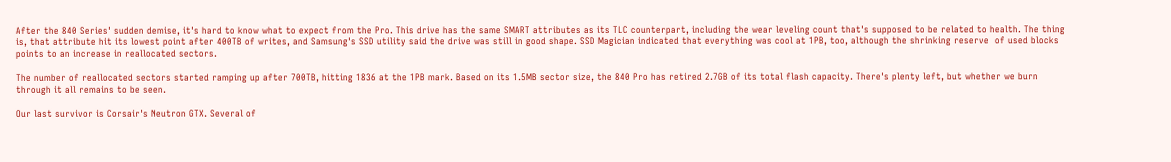After the 840 Series' sudden demise, it's hard to know what to expect from the Pro. This drive has the same SMART attributes as its TLC counterpart, including the wear leveling count that's supposed to be related to health. The thing is, that attribute hit its lowest point after 400TB of writes, and Samsung's SSD utility said the drive was still in good shape. SSD Magician indicated that everything was cool at 1PB, too, although the shrinking reserve  of used blocks points to an increase in reallocated sectors.

The number of reallocated sectors started ramping up after 700TB, hitting 1836 at the 1PB mark. Based on its 1.5MB sector size, the 840 Pro has retired 2.7GB of its total flash capacity. There's plenty left, but whether we burn through it all remains to be seen.

Our last survivor is Corsair's Neutron GTX. Several of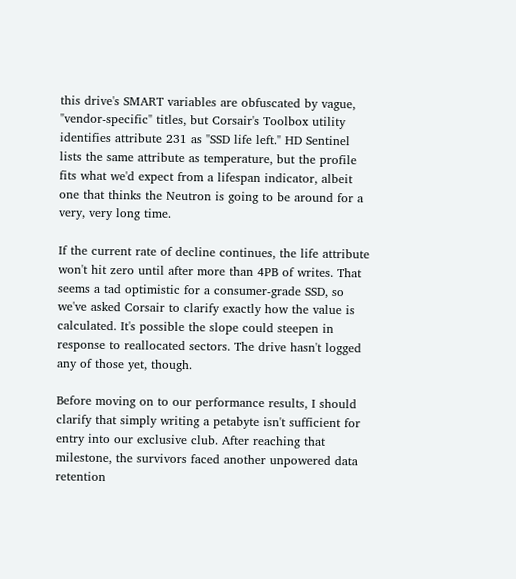this drive's SMART variables are obfuscated by vague, "vendor-specific" titles, but Corsair's Toolbox utility identifies attribute 231 as "SSD life left." HD Sentinel lists the same attribute as temperature, but the profile fits what we'd expect from a lifespan indicator, albeit one that thinks the Neutron is going to be around for a very, very long time.

If the current rate of decline continues, the life attribute won't hit zero until after more than 4PB of writes. That seems a tad optimistic for a consumer-grade SSD, so we've asked Corsair to clarify exactly how the value is calculated. It's possible the slope could steepen in response to reallocated sectors. The drive hasn't logged any of those yet, though.

Before moving on to our performance results, I should clarify that simply writing a petabyte isn't sufficient for entry into our exclusive club. After reaching that milestone, the survivors faced another unpowered data retention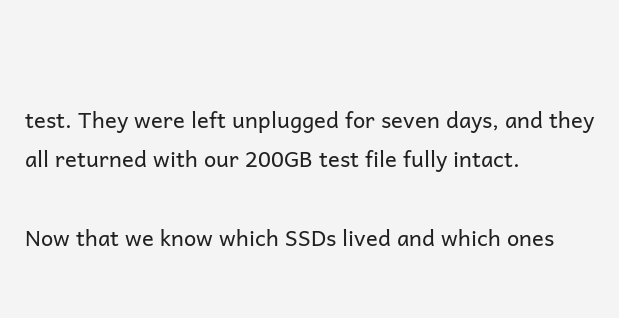test. They were left unplugged for seven days, and they all returned with our 200GB test file fully intact.

Now that we know which SSDs lived and which ones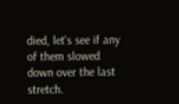died, let's see if any of them slowed down over the last stretch.